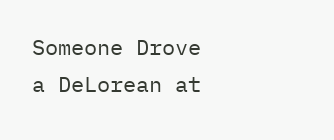Someone Drove a DeLorean at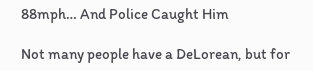88mph… And Police Caught Him

Not many people have a DeLorean, but for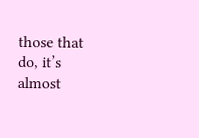those that do, it’s almost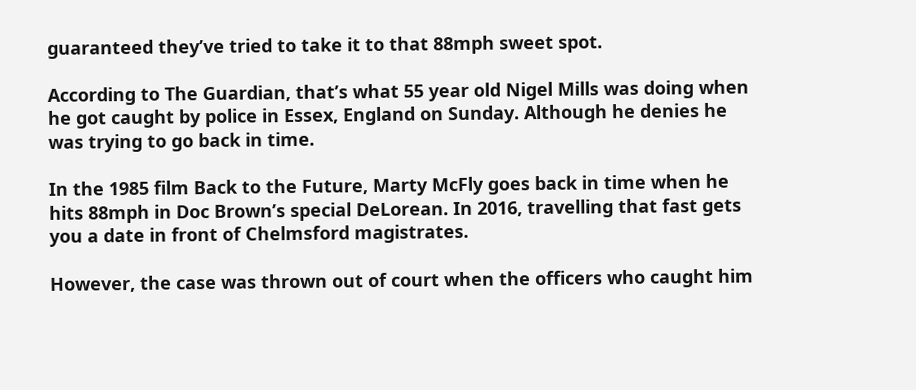guaranteed they’ve tried to take it to that 88mph sweet spot.

According to The Guardian, that’s what 55 year old Nigel Mills was doing when he got caught by police in Essex, England on Sunday. Although he denies he was trying to go back in time.

In the 1985 film Back to the Future, Marty McFly goes back in time when he hits 88mph in Doc Brown’s special DeLorean. In 2016, travelling that fast gets you a date in front of Chelmsford magistrates.

However, the case was thrown out of court when the officers who caught him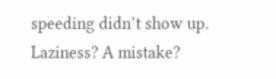speeding didn’t show up. Laziness? A mistake?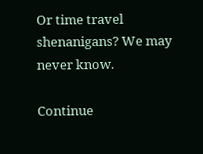Or time travel shenanigans? We may never know.

Continue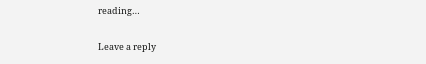reading…

Leave a reply